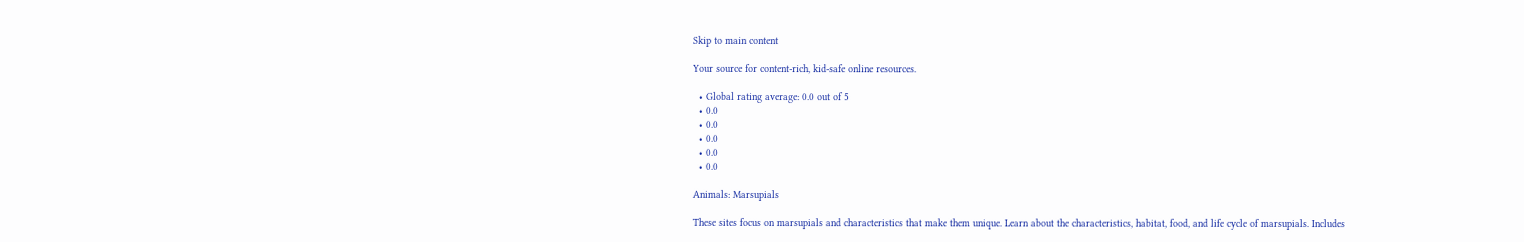Skip to main content

Your source for content-rich, kid-safe online resources.

  • Global rating average: 0.0 out of 5
  • 0.0
  • 0.0
  • 0.0
  • 0.0
  • 0.0

Animals: Marsupials

These sites focus on marsupials and characteristics that make them unique. Learn about the characteristics, habitat, food, and life cycle of marsupials. Includes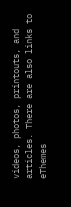videos, photos, printouts, and articles. There are also links to eThemes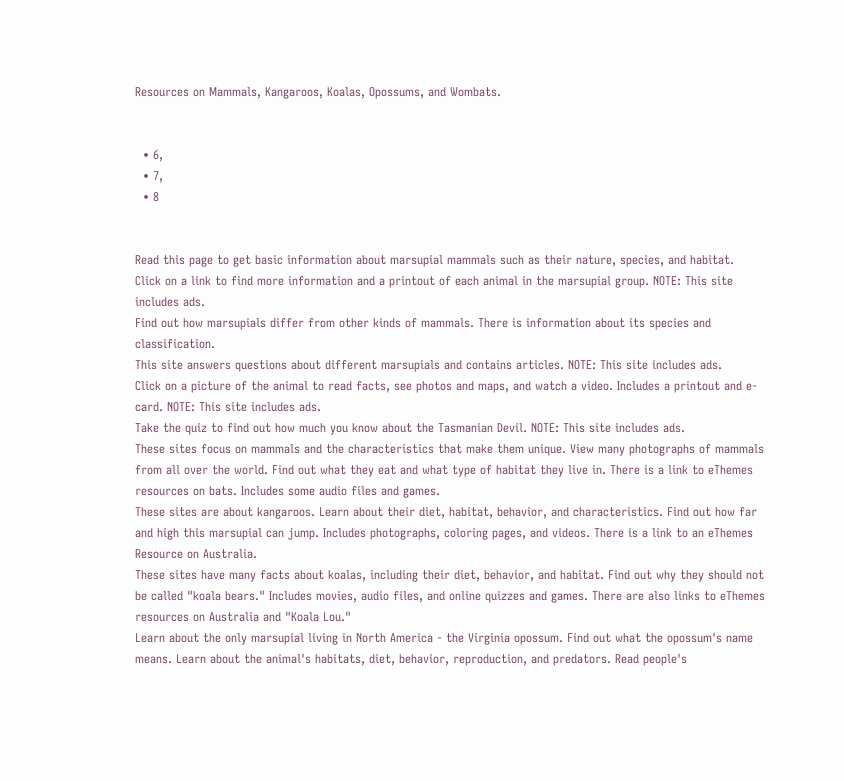Resources on Mammals, Kangaroos, Koalas, Opossums, and Wombats.


  • 6,
  • 7,
  • 8


Read this page to get basic information about marsupial mammals such as their nature, species, and habitat.
Click on a link to find more information and a printout of each animal in the marsupial group. NOTE: This site includes ads.
Find out how marsupials differ from other kinds of mammals. There is information about its species and classification.
This site answers questions about different marsupials and contains articles. NOTE: This site includes ads.
Click on a picture of the animal to read facts, see photos and maps, and watch a video. Includes a printout and e-card. NOTE: This site includes ads.
Take the quiz to find out how much you know about the Tasmanian Devil. NOTE: This site includes ads.
These sites focus on mammals and the characteristics that make them unique. View many photographs of mammals from all over the world. Find out what they eat and what type of habitat they live in. There is a link to eThemes resources on bats. Includes some audio files and games.
These sites are about kangaroos. Learn about their diet, habitat, behavior, and characteristics. Find out how far and high this marsupial can jump. Includes photographs, coloring pages, and videos. There is a link to an eThemes Resource on Australia.
These sites have many facts about koalas, including their diet, behavior, and habitat. Find out why they should not be called "koala bears." Includes movies, audio files, and online quizzes and games. There are also links to eThemes resources on Australia and "Koala Lou."
Learn about the only marsupial living in North America - the Virginia opossum. Find out what the opossum's name means. Learn about the animal's habitats, diet, behavior, reproduction, and predators. Read people's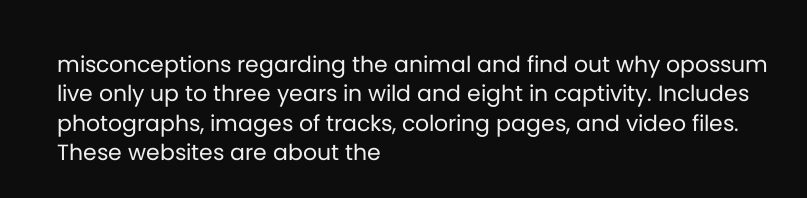misconceptions regarding the animal and find out why opossum live only up to three years in wild and eight in captivity. Includes photographs, images of tracks, coloring pages, and video files.
These websites are about the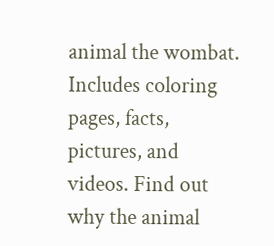animal the wombat. Includes coloring pages, facts, pictures, and videos. Find out why the animal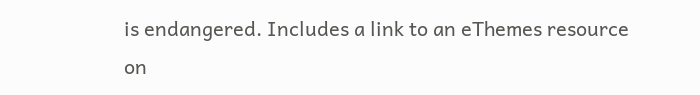is endangered. Includes a link to an eThemes resource on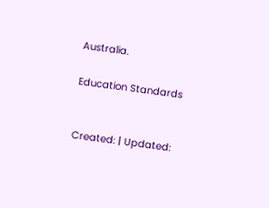Australia.

Education Standards


Created: | Updated: